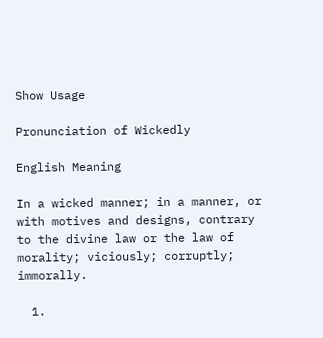Show Usage

Pronunciation of Wickedly

English Meaning

In a wicked manner; in a manner, or with motives and designs, contrary to the divine law or the law of morality; viciously; corruptly; immorally.

  1.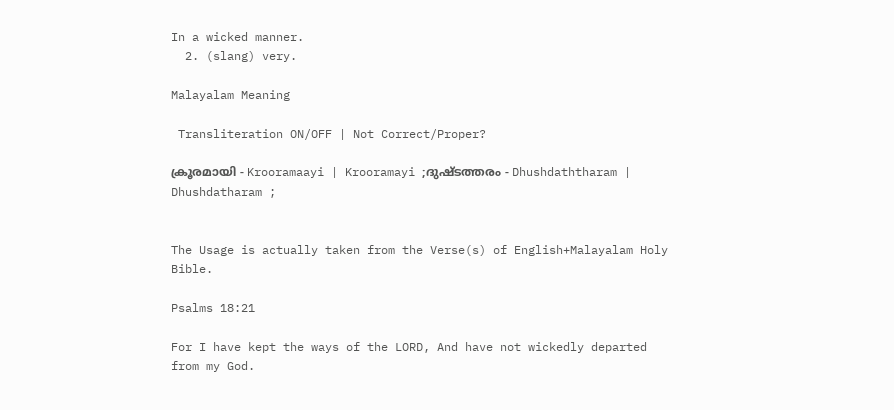In a wicked manner.
  2. (slang) very.

Malayalam Meaning

 Transliteration ON/OFF | Not Correct/Proper?

ക്രൂരമായി - Krooramaayi | Krooramayi ;ദുഷ്‌ടത്തരം - Dhushdaththaram | Dhushdatharam ;


The Usage is actually taken from the Verse(s) of English+Malayalam Holy Bible.

Psalms 18:21

For I have kept the ways of the LORD, And have not wickedly departed from my God.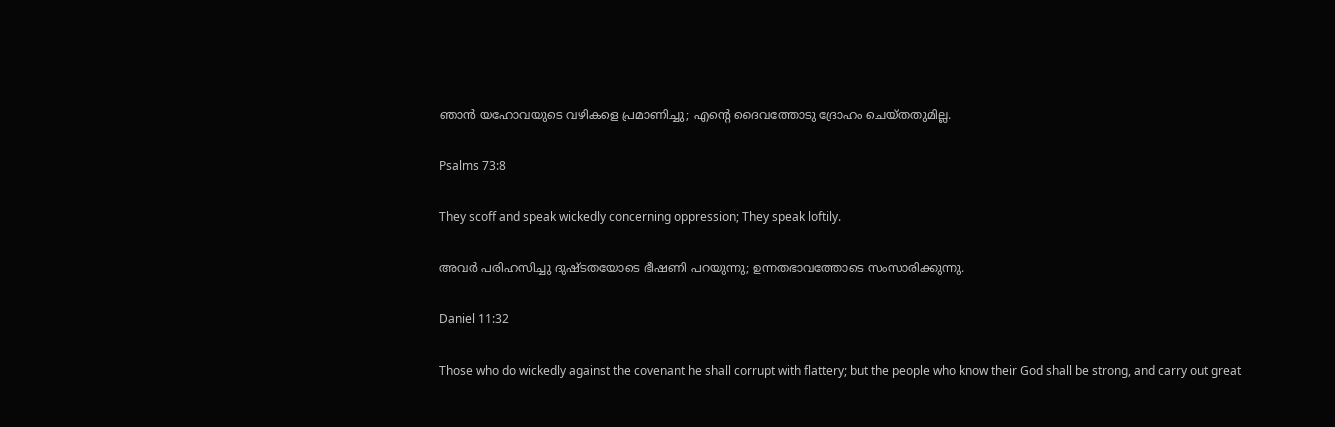ഞാൻ യഹോവയുടെ വഴികളെ പ്രമാണിച്ചു; എന്റെ ദൈവത്തോടു ദ്രോഹം ചെയ്തതുമില്ല.

Psalms 73:8

They scoff and speak wickedly concerning oppression; They speak loftily.

അവർ പരിഹസിച്ചു ദുഷ്ടതയോടെ ഭീഷണി പറയുന്നു; ഉന്നതഭാവത്തോടെ സംസാരിക്കുന്നു.

Daniel 11:32

Those who do wickedly against the covenant he shall corrupt with flattery; but the people who know their God shall be strong, and carry out great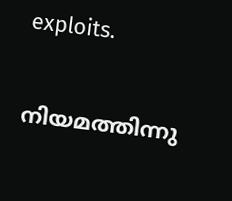exploits.

നിയമത്തിന്നു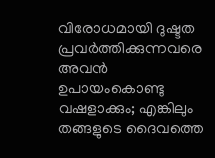വിരോധമായി ദുഷ്ടത പ്രവർത്തിക്കുന്നവരെ അവൻ ഉപായംകൊണ്ടു വഷളാക്കും; എങ്കിലും തങ്ങളുടെ ദൈവത്തെ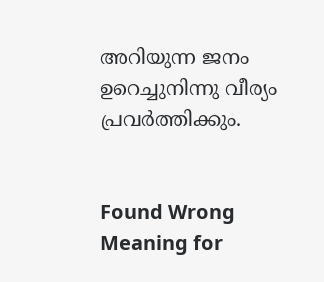അറിയുന്ന ജനം ഉറെച്ചുനിന്നു വീര്യം പ്രവർത്തിക്കും.


Found Wrong Meaning for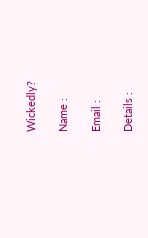Wickedly?

Name :

Email :

Details :